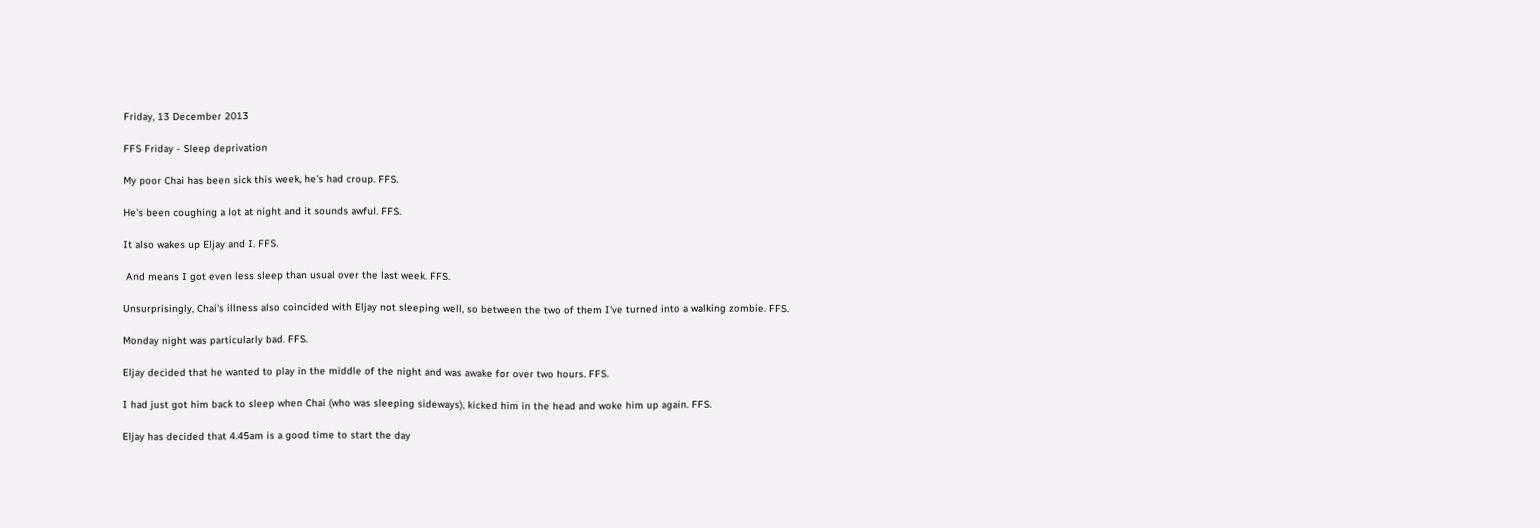Friday, 13 December 2013

FFS Friday - Sleep deprivation

My poor Chai has been sick this week, he's had croup. FFS.

He's been coughing a lot at night and it sounds awful. FFS.

It also wakes up Eljay and I. FFS.

 And means I got even less sleep than usual over the last week. FFS.

Unsurprisingly, Chai's illness also coincided with Eljay not sleeping well, so between the two of them I've turned into a walking zombie. FFS.

Monday night was particularly bad. FFS.

Eljay decided that he wanted to play in the middle of the night and was awake for over two hours. FFS.

I had just got him back to sleep when Chai (who was sleeping sideways), kicked him in the head and woke him up again. FFS.

Eljay has decided that 4.45am is a good time to start the day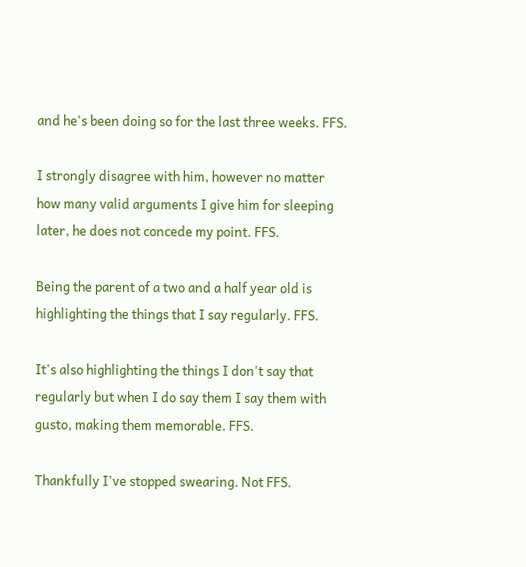and he's been doing so for the last three weeks. FFS.

I strongly disagree with him, however no matter how many valid arguments I give him for sleeping later, he does not concede my point. FFS.

Being the parent of a two and a half year old is highlighting the things that I say regularly. FFS.

It's also highlighting the things I don't say that regularly but when I do say them I say them with gusto, making them memorable. FFS.

Thankfully I've stopped swearing. Not FFS.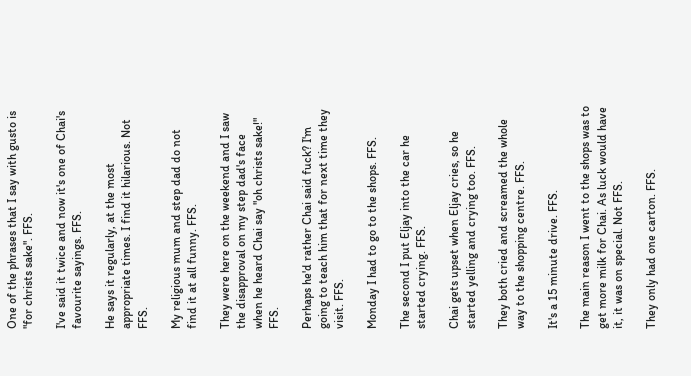One of the phrases that I say with gusto is "for christs sake". FFS.

I've said it twice and now it's one of Chai's favourite sayings. FFS.

He says it regularly, at the most appropriate times. I find it hilarious. Not FFS.

My religious mum and step dad do not find it at all funny. FFS.

They were here on the weekend and I saw the disapproval on my step dad's face when he heard Chai say "oh christs sake!" FFS.

Perhaps he'd rather Chai said fuck? I'm going to teach him that for next time they visit. FFS.

Monday I had to go to the shops. FFS.

The second I put Eljay into the car he started crying. FFS.

Chai gets upset when Eljay cries, so he started yelling and crying too. FFS.

They both cried and screamed the whole way to the shopping centre. FFS.

It's a 15 minute drive. FFS.

The main reason I went to the shops was to get more milk for Chai. As luck would have it, it was on special. Not FFS.

They only had one carton. FFS.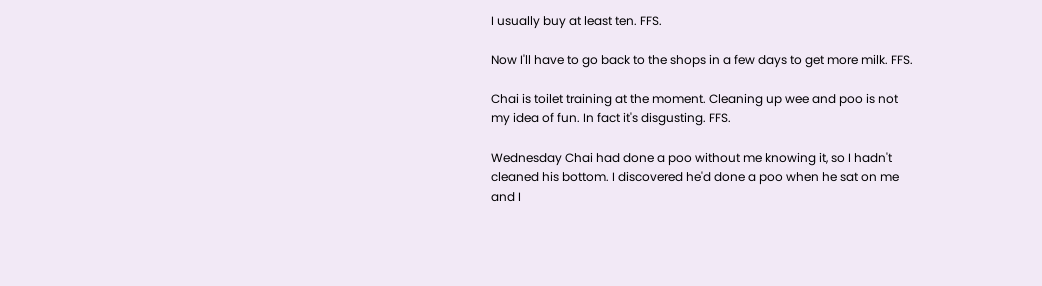I usually buy at least ten. FFS.

Now I'll have to go back to the shops in a few days to get more milk. FFS.

Chai is toilet training at the moment. Cleaning up wee and poo is not my idea of fun. In fact it's disgusting. FFS.

Wednesday Chai had done a poo without me knowing it, so I hadn't cleaned his bottom. I discovered he'd done a poo when he sat on me and I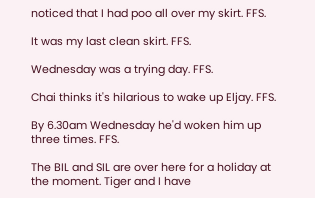noticed that I had poo all over my skirt. FFS.

It was my last clean skirt. FFS.

Wednesday was a trying day. FFS.

Chai thinks it's hilarious to wake up Eljay. FFS.

By 6.30am Wednesday he'd woken him up three times. FFS.

The BIL and SIL are over here for a holiday at the moment. Tiger and I have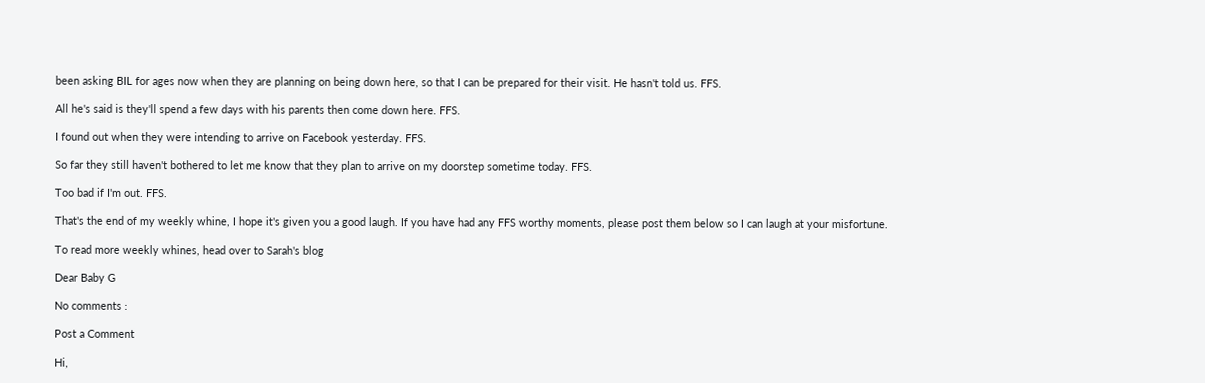been asking BIL for ages now when they are planning on being down here, so that I can be prepared for their visit. He hasn't told us. FFS.

All he's said is they'll spend a few days with his parents then come down here. FFS.

I found out when they were intending to arrive on Facebook yesterday. FFS.

So far they still haven't bothered to let me know that they plan to arrive on my doorstep sometime today. FFS.

Too bad if I'm out. FFS.

That's the end of my weekly whine, I hope it's given you a good laugh. If you have had any FFS worthy moments, please post them below so I can laugh at your misfortune.

To read more weekly whines, head over to Sarah's blog

Dear Baby G

No comments :

Post a Comment

Hi,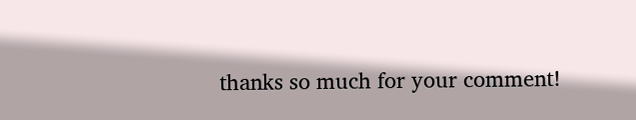thanks so much for your comment!